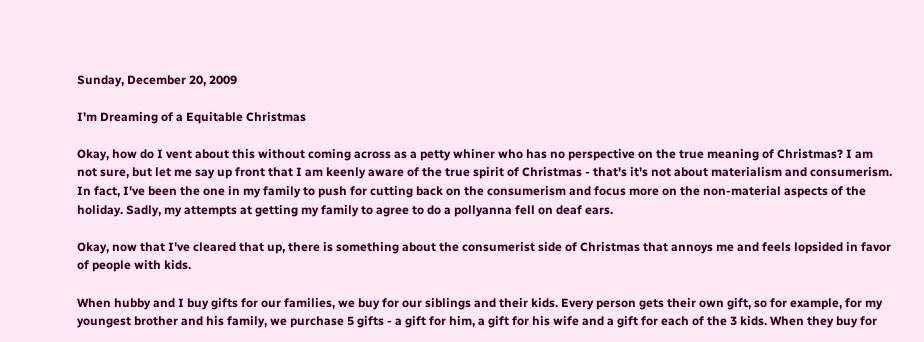Sunday, December 20, 2009

I'm Dreaming of a Equitable Christmas

Okay, how do I vent about this without coming across as a petty whiner who has no perspective on the true meaning of Christmas? I am not sure, but let me say up front that I am keenly aware of the true spirit of Christmas - that's it's not about materialism and consumerism. In fact, I've been the one in my family to push for cutting back on the consumerism and focus more on the non-material aspects of the holiday. Sadly, my attempts at getting my family to agree to do a pollyanna fell on deaf ears.

Okay, now that I've cleared that up, there is something about the consumerist side of Christmas that annoys me and feels lopsided in favor of people with kids.

When hubby and I buy gifts for our families, we buy for our siblings and their kids. Every person gets their own gift, so for example, for my youngest brother and his family, we purchase 5 gifts - a gift for him, a gift for his wife and a gift for each of the 3 kids. When they buy for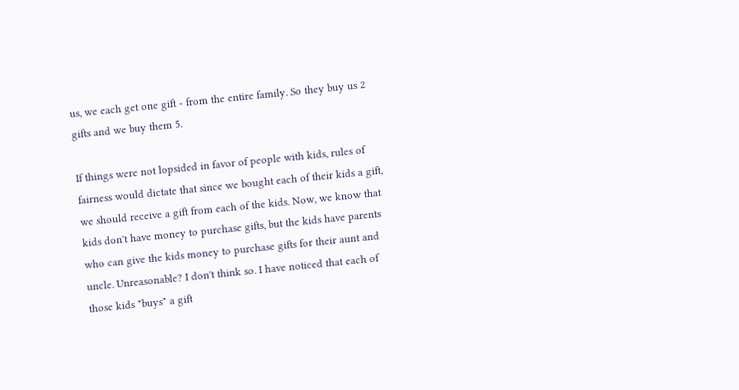us, we each get one gift - from the entire family. So they buy us 2 gifts and we buy them 5.

If things were not lopsided in favor of people with kids, rules of fairness would dictate that since we bought each of their kids a gift, we should receive a gift from each of the kids. Now, we know that kids don't have money to purchase gifts, but the kids have parents who can give the kids money to purchase gifts for their aunt and uncle. Unreasonable? I don't think so. I have noticed that each of those kids "buys" a gift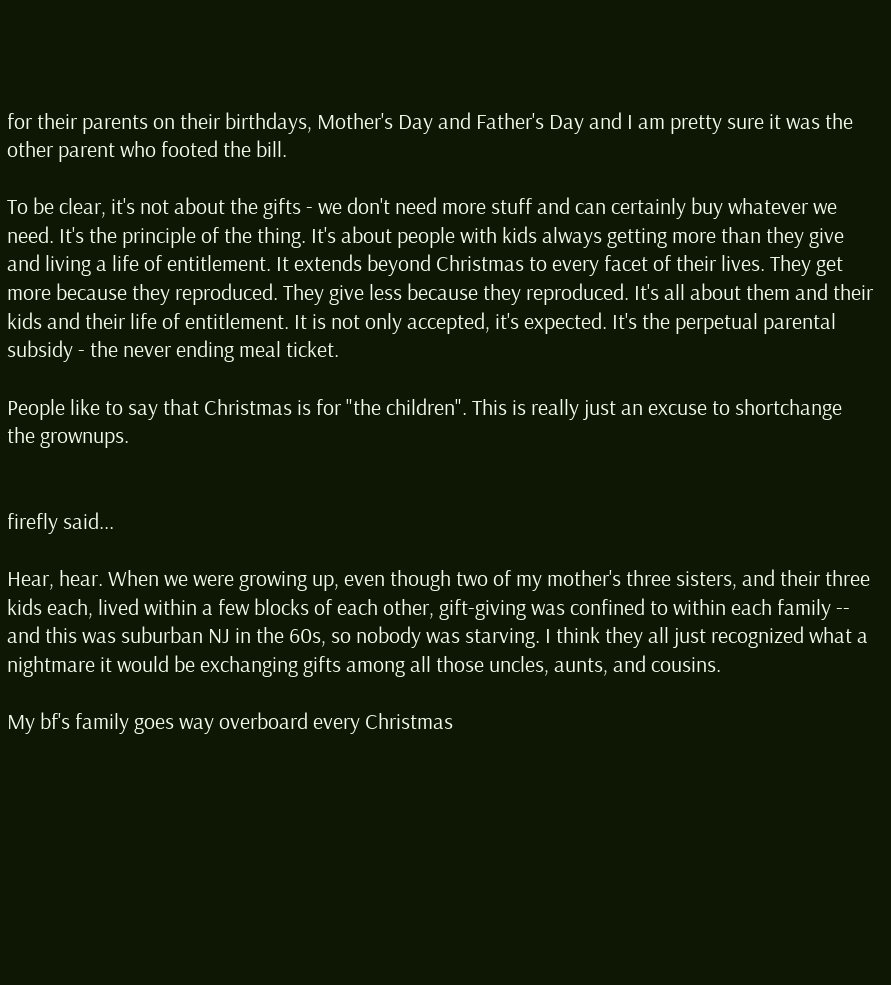for their parents on their birthdays, Mother's Day and Father's Day and I am pretty sure it was the other parent who footed the bill.

To be clear, it's not about the gifts - we don't need more stuff and can certainly buy whatever we need. It's the principle of the thing. It's about people with kids always getting more than they give and living a life of entitlement. It extends beyond Christmas to every facet of their lives. They get more because they reproduced. They give less because they reproduced. It's all about them and their kids and their life of entitlement. It is not only accepted, it's expected. It's the perpetual parental subsidy - the never ending meal ticket.

People like to say that Christmas is for "the children". This is really just an excuse to shortchange the grownups.


firefly said...

Hear, hear. When we were growing up, even though two of my mother's three sisters, and their three kids each, lived within a few blocks of each other, gift-giving was confined to within each family -- and this was suburban NJ in the 60s, so nobody was starving. I think they all just recognized what a nightmare it would be exchanging gifts among all those uncles, aunts, and cousins.

My bf's family goes way overboard every Christmas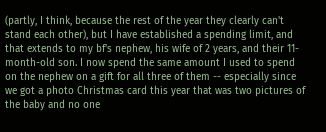(partly, I think, because the rest of the year they clearly can't stand each other), but I have established a spending limit, and that extends to my bf's nephew, his wife of 2 years, and their 11-month-old son. I now spend the same amount I used to spend on the nephew on a gift for all three of them -- especially since we got a photo Christmas card this year that was two pictures of the baby and no one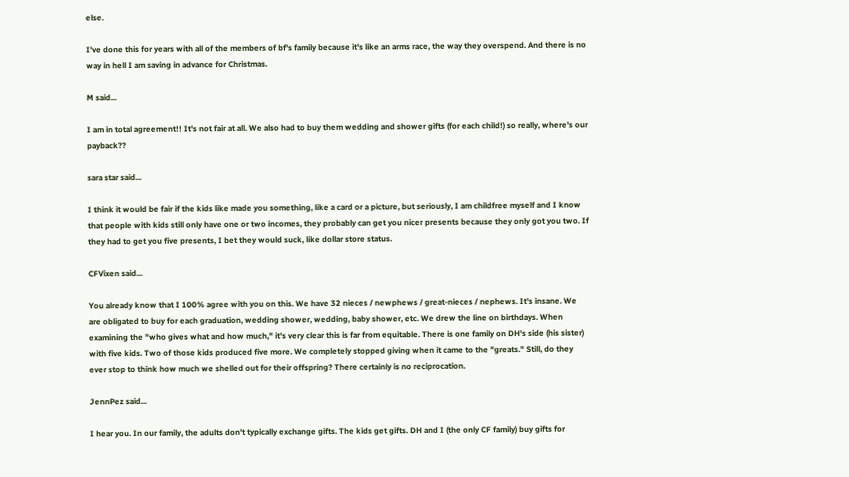else.

I've done this for years with all of the members of bf's family because it's like an arms race, the way they overspend. And there is no way in hell I am saving in advance for Christmas.

M said...

I am in total agreement!! It's not fair at all. We also had to buy them wedding and shower gifts (for each child!) so really, where's our payback??

sara star said...

I think it would be fair if the kids like made you something, like a card or a picture, but seriously, I am childfree myself and I know that people with kids still only have one or two incomes, they probably can get you nicer presents because they only got you two. If they had to get you five presents, I bet they would suck, like dollar store status.

CFVixen said...

You already know that I 100% agree with you on this. We have 32 nieces / newphews / great-nieces / nephews. It's insane. We are obligated to buy for each graduation, wedding shower, wedding, baby shower, etc. We drew the line on birthdays. When examining the "who gives what and how much," it's very clear this is far from equitable. There is one family on DH's side (his sister) with five kids. Two of those kids produced five more. We completely stopped giving when it came to the "greats." Still, do they ever stop to think how much we shelled out for their offspring? There certainly is no reciprocation.

JennPez said...

I hear you. In our family, the adults don't typically exchange gifts. The kids get gifts. DH and I (the only CF family) buy gifts for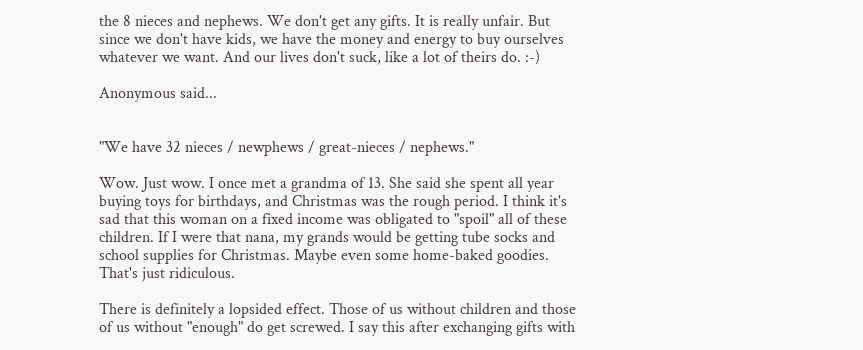the 8 nieces and nephews. We don't get any gifts. It is really unfair. But since we don't have kids, we have the money and energy to buy ourselves whatever we want. And our lives don't suck, like a lot of theirs do. :-)

Anonymous said...


"We have 32 nieces / newphews / great-nieces / nephews."

Wow. Just wow. I once met a grandma of 13. She said she spent all year buying toys for birthdays, and Christmas was the rough period. I think it's sad that this woman on a fixed income was obligated to "spoil" all of these children. If I were that nana, my grands would be getting tube socks and school supplies for Christmas. Maybe even some home-baked goodies. That's just ridiculous.

There is definitely a lopsided effect. Those of us without children and those of us without "enough" do get screwed. I say this after exchanging gifts with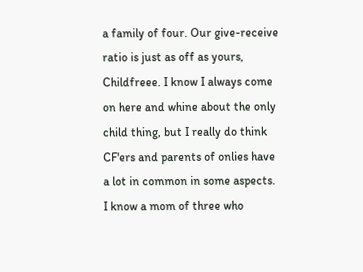a family of four. Our give-receive ratio is just as off as yours, Childfreee. I know I always come on here and whine about the only child thing, but I really do think CF'ers and parents of onlies have a lot in common in some aspects. I know a mom of three who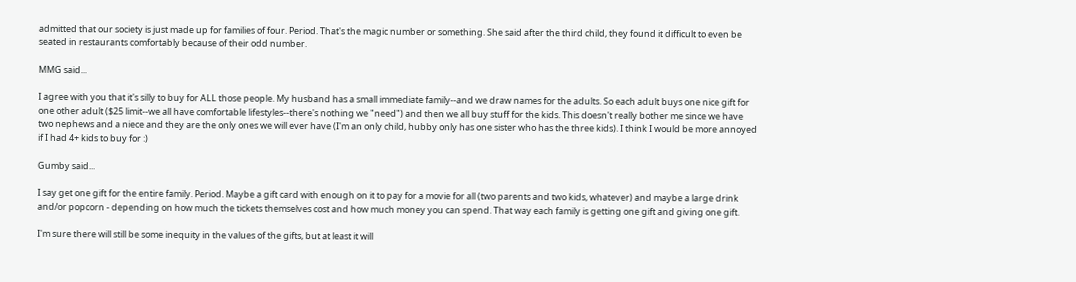admitted that our society is just made up for families of four. Period. That's the magic number or something. She said after the third child, they found it difficult to even be seated in restaurants comfortably because of their odd number.

MMG said...

I agree with you that it's silly to buy for ALL those people. My husband has a small immediate family--and we draw names for the adults. So each adult buys one nice gift for one other adult ($25 limit--we all have comfortable lifestyles--there's nothing we "need") and then we all buy stuff for the kids. This doesn't really bother me since we have two nephews and a niece and they are the only ones we will ever have (I'm an only child, hubby only has one sister who has the three kids). I think I would be more annoyed if I had 4+ kids to buy for :)

Gumby said...

I say get one gift for the entire family. Period. Maybe a gift card with enough on it to pay for a movie for all (two parents and two kids, whatever) and maybe a large drink and/or popcorn - depending on how much the tickets themselves cost and how much money you can spend. That way each family is getting one gift and giving one gift.

I'm sure there will still be some inequity in the values of the gifts, but at least it will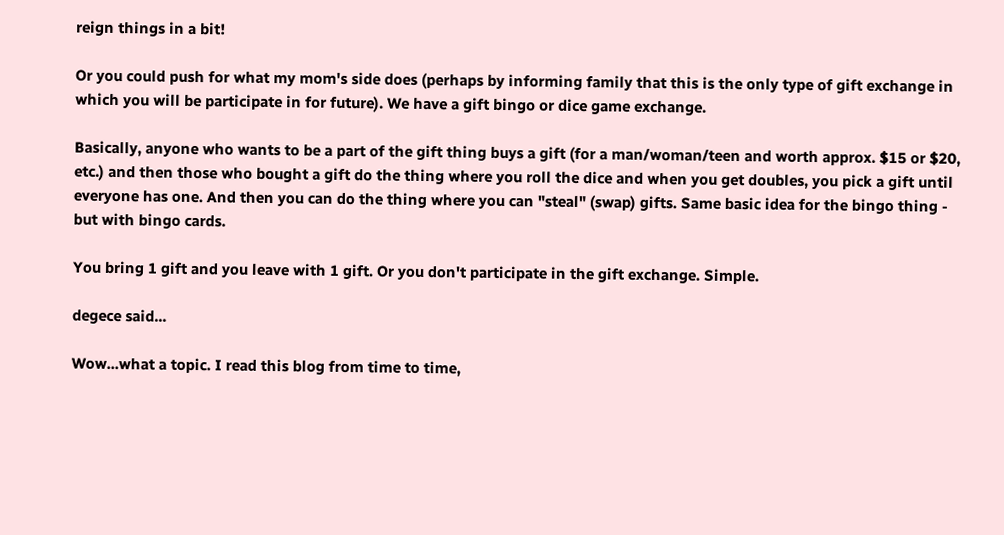reign things in a bit!

Or you could push for what my mom's side does (perhaps by informing family that this is the only type of gift exchange in which you will be participate in for future). We have a gift bingo or dice game exchange.

Basically, anyone who wants to be a part of the gift thing buys a gift (for a man/woman/teen and worth approx. $15 or $20, etc.) and then those who bought a gift do the thing where you roll the dice and when you get doubles, you pick a gift until everyone has one. And then you can do the thing where you can "steal" (swap) gifts. Same basic idea for the bingo thing - but with bingo cards.

You bring 1 gift and you leave with 1 gift. Or you don't participate in the gift exchange. Simple.

degece said...

Wow...what a topic. I read this blog from time to time,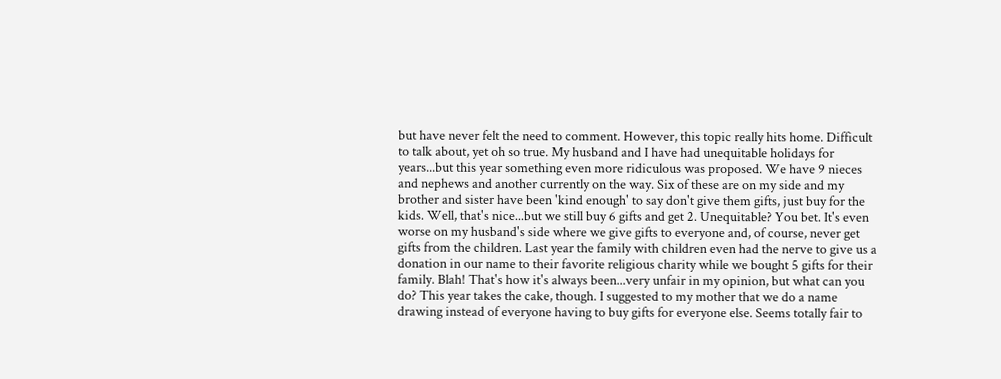but have never felt the need to comment. However, this topic really hits home. Difficult to talk about, yet oh so true. My husband and I have had unequitable holidays for years...but this year something even more ridiculous was proposed. We have 9 nieces and nephews and another currently on the way. Six of these are on my side and my brother and sister have been 'kind enough' to say don't give them gifts, just buy for the kids. Well, that's nice...but we still buy 6 gifts and get 2. Unequitable? You bet. It's even worse on my husband's side where we give gifts to everyone and, of course, never get gifts from the children. Last year the family with children even had the nerve to give us a donation in our name to their favorite religious charity while we bought 5 gifts for their family. Blah! That's how it's always been...very unfair in my opinion, but what can you do? This year takes the cake, though. I suggested to my mother that we do a name drawing instead of everyone having to buy gifts for everyone else. Seems totally fair to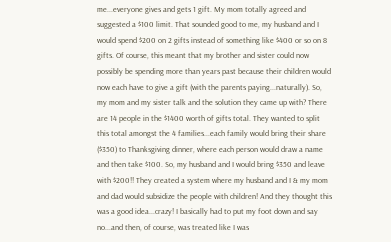me...everyone gives and gets 1 gift. My mom totally agreed and suggested a $100 limit. That sounded good to me, my husband and I would spend $200 on 2 gifts instead of something like $400 or so on 8 gifts. Of course, this meant that my brother and sister could now possibly be spending more than years past because their children would now each have to give a gift (with the parents paying...naturally). So, my mom and my sister talk and the solution they came up with? There are 14 people in the $1400 worth of gifts total. They wanted to split this total amongst the 4 families...each family would bring their share ($350) to Thanksgiving dinner, where each person would draw a name and then take $100. So, my husband and I would bring $350 and leave with $200!! They created a system where my husband and I & my mom and dad would subsidize the people with children! And they thought this was a good idea...crazy! I basically had to put my foot down and say no...and then, of course, was treated like I was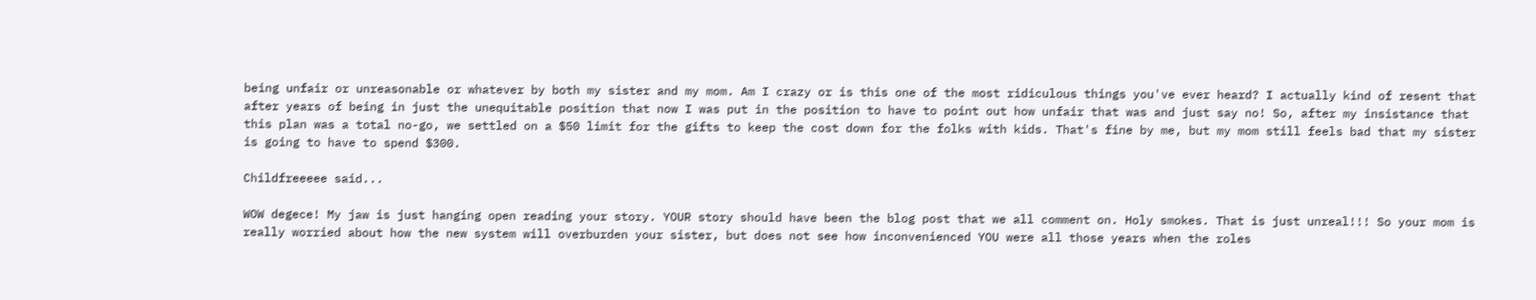being unfair or unreasonable or whatever by both my sister and my mom. Am I crazy or is this one of the most ridiculous things you've ever heard? I actually kind of resent that after years of being in just the unequitable position that now I was put in the position to have to point out how unfair that was and just say no! So, after my insistance that this plan was a total no-go, we settled on a $50 limit for the gifts to keep the cost down for the folks with kids. That's fine by me, but my mom still feels bad that my sister is going to have to spend $300.

Childfreeeee said...

WOW degece! My jaw is just hanging open reading your story. YOUR story should have been the blog post that we all comment on. Holy smokes. That is just unreal!!! So your mom is really worried about how the new system will overburden your sister, but does not see how inconvenienced YOU were all those years when the roles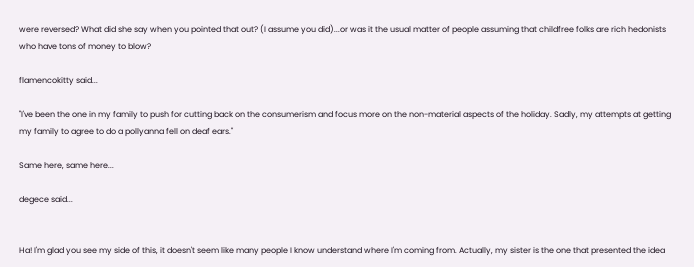were reversed? What did she say when you pointed that out? (I assume you did)...or was it the usual matter of people assuming that childfree folks are rich hedonists who have tons of money to blow?

flamencokitty said...

"I've been the one in my family to push for cutting back on the consumerism and focus more on the non-material aspects of the holiday. Sadly, my attempts at getting my family to agree to do a pollyanna fell on deaf ears."

Same here, same here...

degece said...


Ha! I'm glad you see my side of this, it doesn't seem like many people I know understand where I'm coming from. Actually, my sister is the one that presented the idea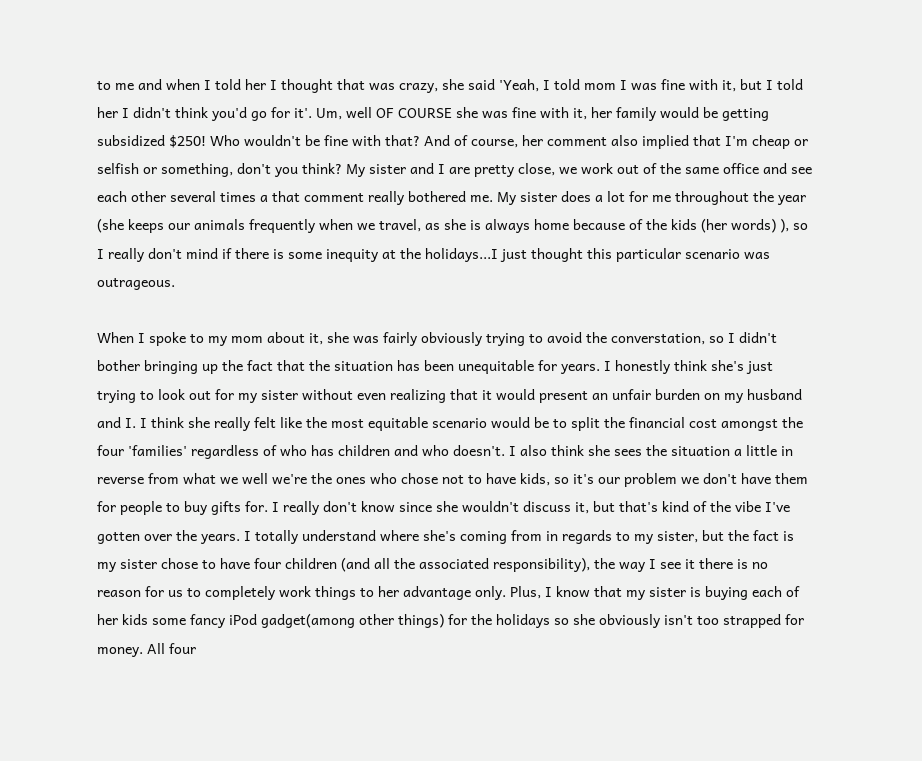to me and when I told her I thought that was crazy, she said 'Yeah, I told mom I was fine with it, but I told her I didn't think you'd go for it'. Um, well OF COURSE she was fine with it, her family would be getting subsidized $250! Who wouldn't be fine with that? And of course, her comment also implied that I'm cheap or selfish or something, don't you think? My sister and I are pretty close, we work out of the same office and see each other several times a that comment really bothered me. My sister does a lot for me throughout the year (she keeps our animals frequently when we travel, as she is always home because of the kids (her words) ), so I really don't mind if there is some inequity at the holidays...I just thought this particular scenario was outrageous.

When I spoke to my mom about it, she was fairly obviously trying to avoid the converstation, so I didn't bother bringing up the fact that the situation has been unequitable for years. I honestly think she's just trying to look out for my sister without even realizing that it would present an unfair burden on my husband and I. I think she really felt like the most equitable scenario would be to split the financial cost amongst the four 'families' regardless of who has children and who doesn't. I also think she sees the situation a little in reverse from what we well we're the ones who chose not to have kids, so it's our problem we don't have them for people to buy gifts for. I really don't know since she wouldn't discuss it, but that's kind of the vibe I've gotten over the years. I totally understand where she's coming from in regards to my sister, but the fact is my sister chose to have four children (and all the associated responsibility), the way I see it there is no reason for us to completely work things to her advantage only. Plus, I know that my sister is buying each of her kids some fancy iPod gadget(among other things) for the holidays so she obviously isn't too strapped for money. All four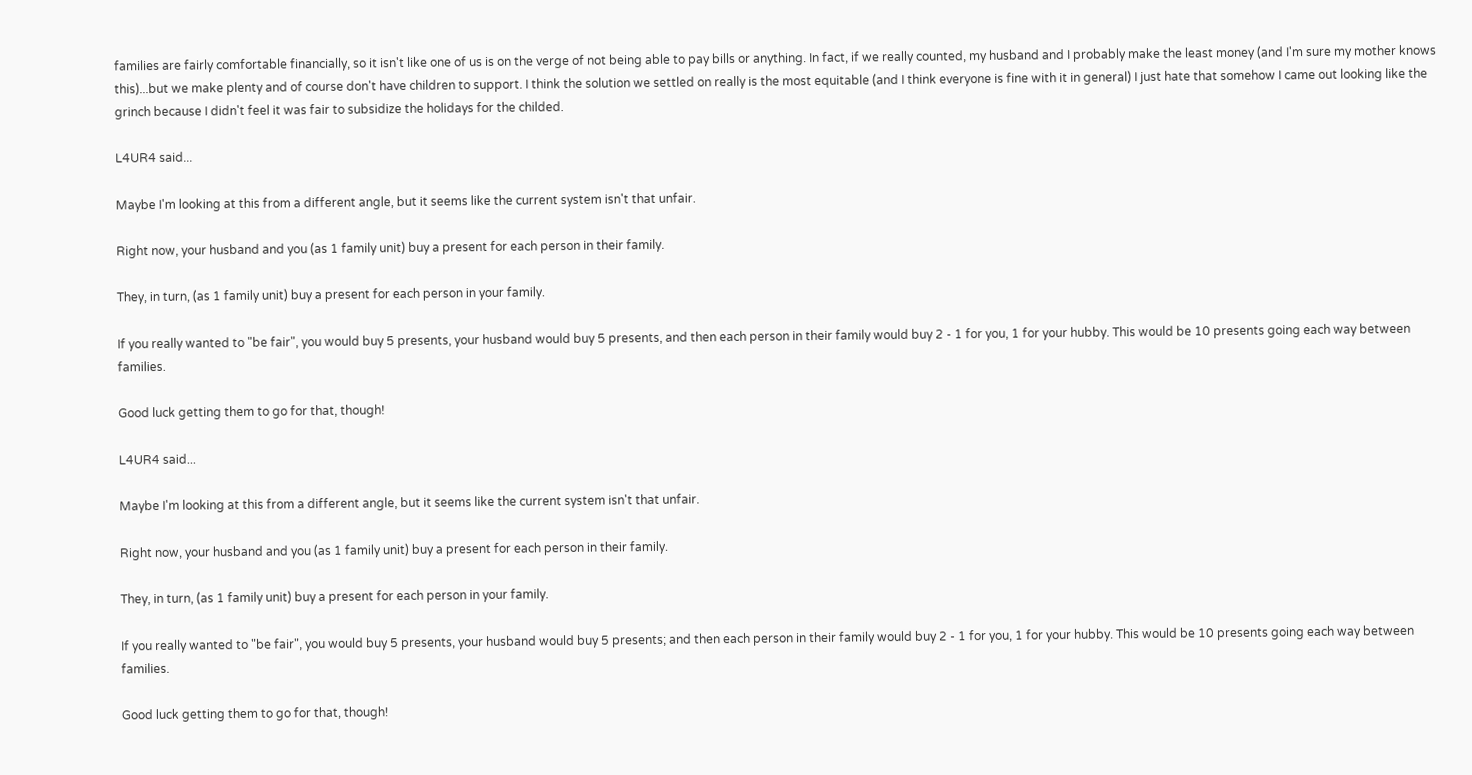families are fairly comfortable financially, so it isn't like one of us is on the verge of not being able to pay bills or anything. In fact, if we really counted, my husband and I probably make the least money (and I'm sure my mother knows this)...but we make plenty and of course don't have children to support. I think the solution we settled on really is the most equitable (and I think everyone is fine with it in general) I just hate that somehow I came out looking like the grinch because I didn't feel it was fair to subsidize the holidays for the childed.

L4UR4 said...

Maybe I'm looking at this from a different angle, but it seems like the current system isn't that unfair.

Right now, your husband and you (as 1 family unit) buy a present for each person in their family.

They, in turn, (as 1 family unit) buy a present for each person in your family.

If you really wanted to "be fair", you would buy 5 presents, your husband would buy 5 presents, and then each person in their family would buy 2 - 1 for you, 1 for your hubby. This would be 10 presents going each way between families.

Good luck getting them to go for that, though!

L4UR4 said...

Maybe I'm looking at this from a different angle, but it seems like the current system isn't that unfair.

Right now, your husband and you (as 1 family unit) buy a present for each person in their family.

They, in turn, (as 1 family unit) buy a present for each person in your family.

If you really wanted to "be fair", you would buy 5 presents, your husband would buy 5 presents; and then each person in their family would buy 2 - 1 for you, 1 for your hubby. This would be 10 presents going each way between families.

Good luck getting them to go for that, though!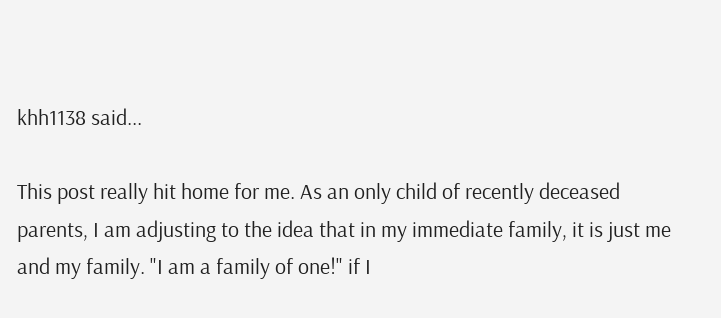khh1138 said...

This post really hit home for me. As an only child of recently deceased parents, I am adjusting to the idea that in my immediate family, it is just me and my family. "I am a family of one!" if I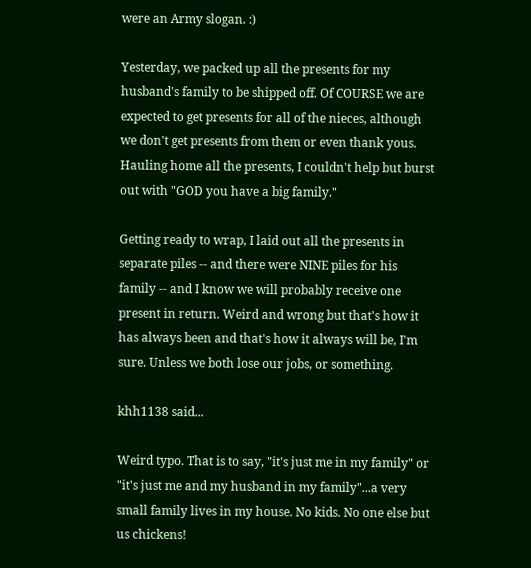were an Army slogan. :)

Yesterday, we packed up all the presents for my husband's family to be shipped off. Of COURSE we are expected to get presents for all of the nieces, although we don't get presents from them or even thank yous. Hauling home all the presents, I couldn't help but burst out with "GOD you have a big family."

Getting ready to wrap, I laid out all the presents in separate piles -- and there were NINE piles for his family -- and I know we will probably receive one present in return. Weird and wrong but that's how it has always been and that's how it always will be, I'm sure. Unless we both lose our jobs, or something.

khh1138 said...

Weird typo. That is to say, "it's just me in my family" or "it's just me and my husband in my family"...a very small family lives in my house. No kids. No one else but us chickens!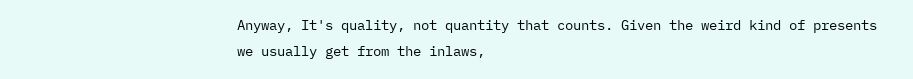Anyway, It's quality, not quantity that counts. Given the weird kind of presents we usually get from the inlaws,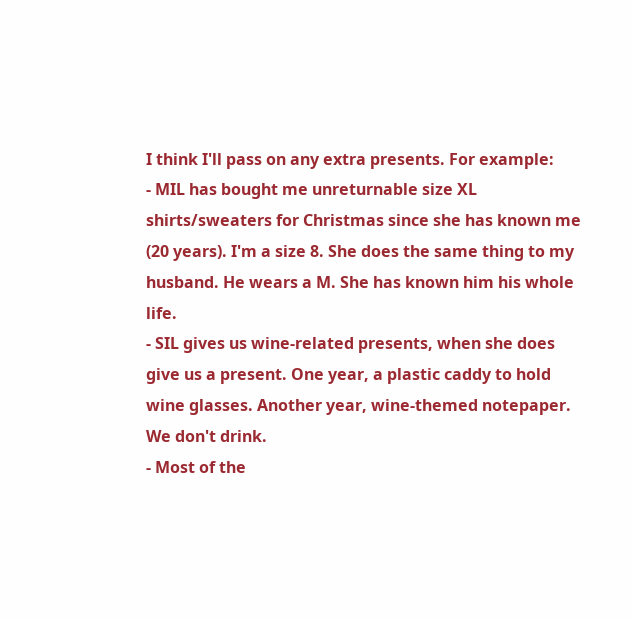I think I'll pass on any extra presents. For example:
- MIL has bought me unreturnable size XL shirts/sweaters for Christmas since she has known me (20 years). I'm a size 8. She does the same thing to my husband. He wears a M. She has known him his whole life.
- SIL gives us wine-related presents, when she does give us a present. One year, a plastic caddy to hold wine glasses. Another year, wine-themed notepaper. We don't drink.
- Most of the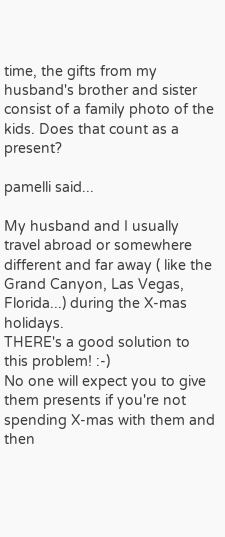time, the gifts from my husband's brother and sister consist of a family photo of the kids. Does that count as a present?

pamelli said...

My husband and I usually travel abroad or somewhere different and far away ( like the Grand Canyon, Las Vegas, Florida...) during the X-mas holidays.
THERE's a good solution to this problem! :-)
No one will expect you to give them presents if you're not spending X-mas with them and then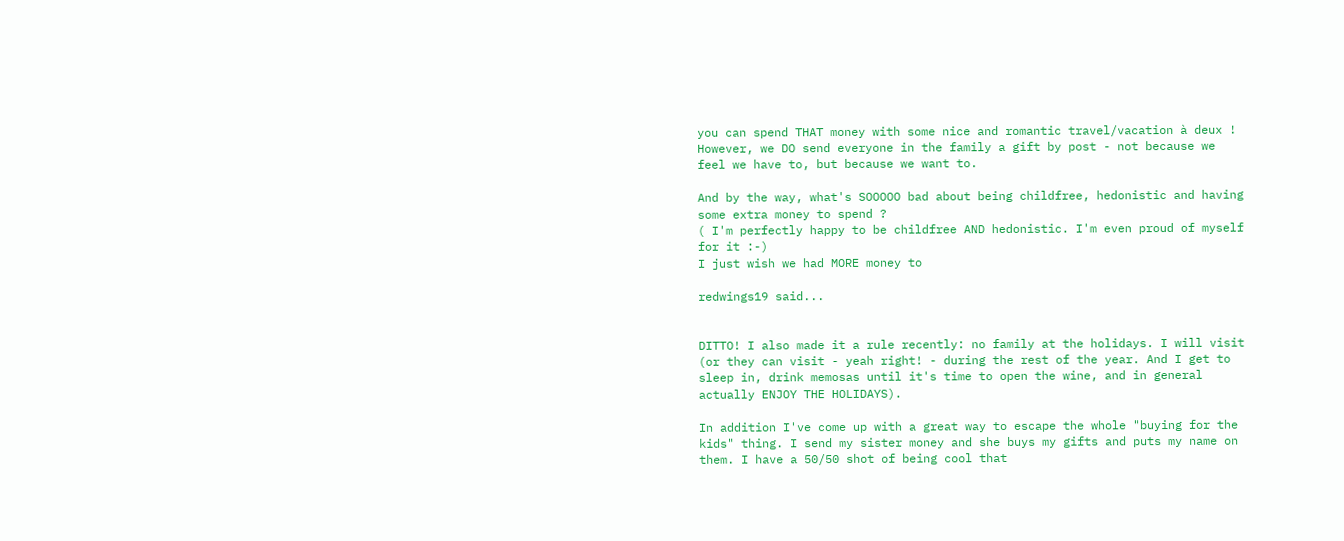you can spend THAT money with some nice and romantic travel/vacation à deux !
However, we DO send everyone in the family a gift by post - not because we feel we have to, but because we want to.

And by the way, what's SOOOOO bad about being childfree, hedonistic and having some extra money to spend ?
( I'm perfectly happy to be childfree AND hedonistic. I'm even proud of myself for it :-)
I just wish we had MORE money to

redwings19 said...


DITTO! I also made it a rule recently: no family at the holidays. I will visit (or they can visit - yeah right! - during the rest of the year. And I get to sleep in, drink memosas until it's time to open the wine, and in general actually ENJOY THE HOLIDAYS).

In addition I've come up with a great way to escape the whole "buying for the kids" thing. I send my sister money and she buys my gifts and puts my name on them. I have a 50/50 shot of being cool that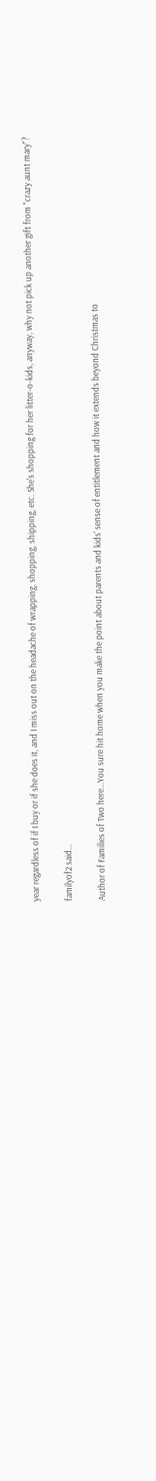year regardless of if I buy or if she does it, and I miss out on the headache of wrapping, shopping, shipping, etc. She's shopping for her litter-o-kids, anyway, why not pick up another gift from "crazy aunt mary"?

familyof2 said...

Author of Families of Two here...You sure hit home when you make the point about parents and kids' sense of entitlement and how it extends beyond Christmas to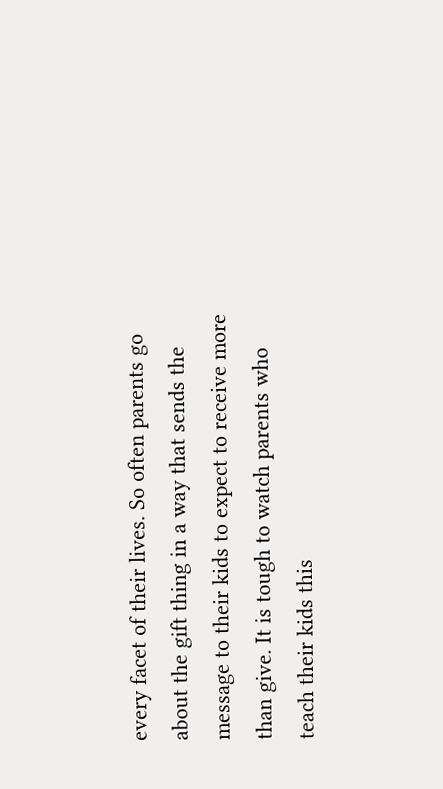every facet of their lives. So often parents go about the gift thing in a way that sends the message to their kids to expect to receive more than give. It is tough to watch parents who teach their kids this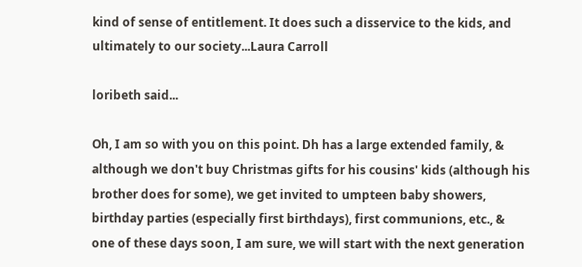kind of sense of entitlement. It does such a disservice to the kids, and ultimately to our society...Laura Carroll

loribeth said...

Oh, I am so with you on this point. Dh has a large extended family, & although we don't buy Christmas gifts for his cousins' kids (although his brother does for some), we get invited to umpteen baby showers, birthday parties (especially first birthdays), first communions, etc., & one of these days soon, I am sure, we will start with the next generation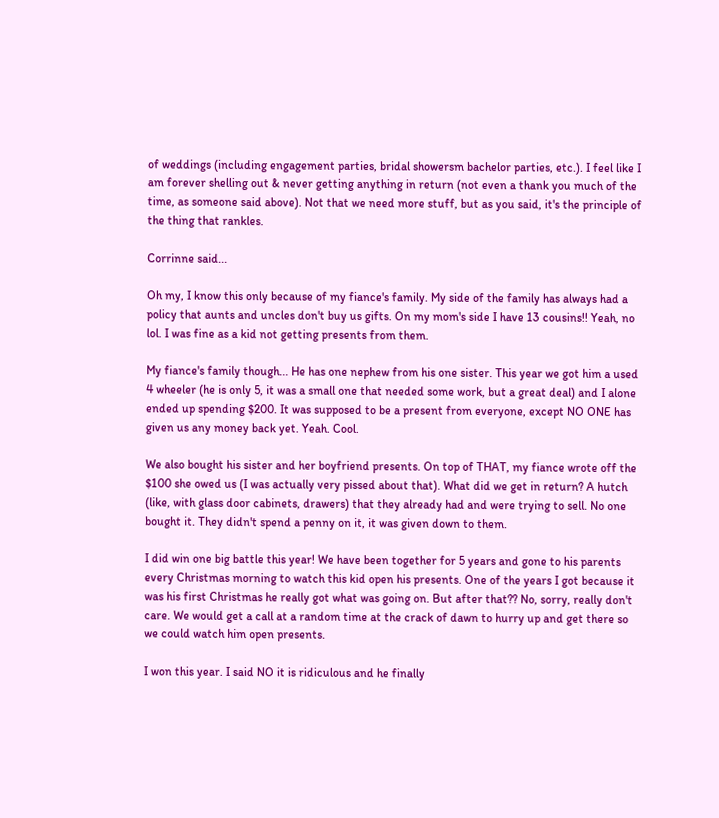of weddings (including engagement parties, bridal showersm bachelor parties, etc.). I feel like I am forever shelling out & never getting anything in return (not even a thank you much of the time, as someone said above). Not that we need more stuff, but as you said, it's the principle of the thing that rankles.

Corrinne said...

Oh my, I know this only because of my fiance's family. My side of the family has always had a policy that aunts and uncles don't buy us gifts. On my mom's side I have 13 cousins!! Yeah, no lol. I was fine as a kid not getting presents from them.

My fiance's family though... He has one nephew from his one sister. This year we got him a used 4 wheeler (he is only 5, it was a small one that needed some work, but a great deal) and I alone ended up spending $200. It was supposed to be a present from everyone, except NO ONE has given us any money back yet. Yeah. Cool.

We also bought his sister and her boyfriend presents. On top of THAT, my fiance wrote off the $100 she owed us (I was actually very pissed about that). What did we get in return? A hutch (like, with glass door cabinets, drawers) that they already had and were trying to sell. No one bought it. They didn't spend a penny on it, it was given down to them.

I did win one big battle this year! We have been together for 5 years and gone to his parents every Christmas morning to watch this kid open his presents. One of the years I got because it was his first Christmas he really got what was going on. But after that?? No, sorry, really don't care. We would get a call at a random time at the crack of dawn to hurry up and get there so we could watch him open presents.

I won this year. I said NO it is ridiculous and he finally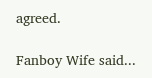agreed.

Fanboy Wife said...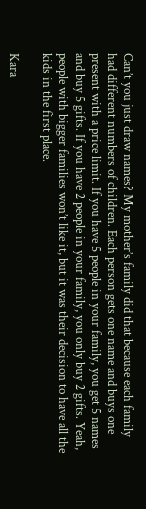Can’t you just draw names? My mother’s family did that because each family had different numbers of children. Each person gets one name and buys one present with a price limit. If you have 5 people in your family, you get 5 names and buy 5 gifts. If you have 2 people in your family, you only buy 2 gifts. Yeah, people with bigger families won’t like it, but it was their decision to have all the kids in the first place.

Kara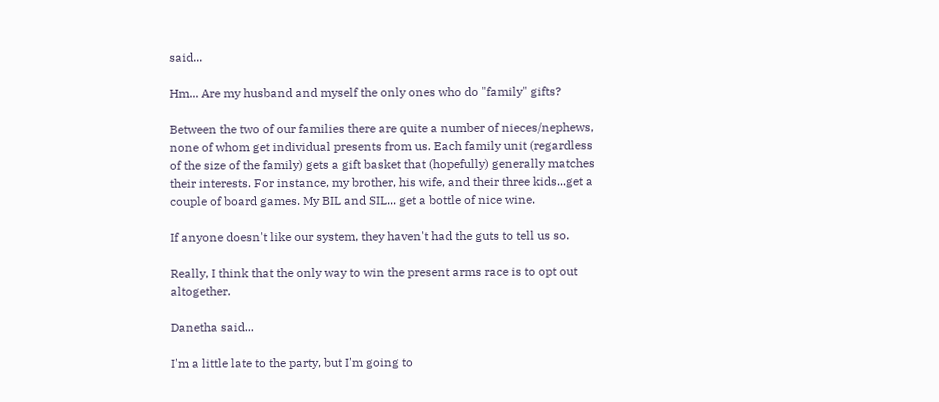said...

Hm... Are my husband and myself the only ones who do "family" gifts?

Between the two of our families there are quite a number of nieces/nephews, none of whom get individual presents from us. Each family unit (regardless of the size of the family) gets a gift basket that (hopefully) generally matches their interests. For instance, my brother, his wife, and their three kids...get a couple of board games. My BIL and SIL... get a bottle of nice wine.

If anyone doesn't like our system, they haven't had the guts to tell us so.

Really, I think that the only way to win the present arms race is to opt out altogether.

Danetha said...

I'm a little late to the party, but I'm going to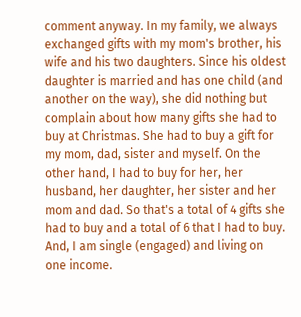comment anyway. In my family, we always exchanged gifts with my mom's brother, his wife and his two daughters. Since his oldest daughter is married and has one child (and another on the way), she did nothing but complain about how many gifts she had to buy at Christmas. She had to buy a gift for my mom, dad, sister and myself. On the other hand, I had to buy for her, her husband, her daughter, her sister and her mom and dad. So that's a total of 4 gifts she had to buy and a total of 6 that I had to buy. And, I am single (engaged) and living on one income.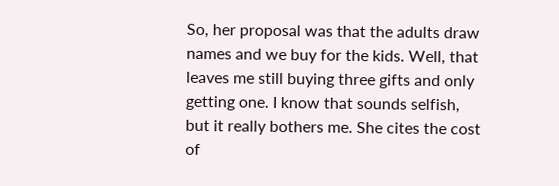So, her proposal was that the adults draw names and we buy for the kids. Well, that leaves me still buying three gifts and only getting one. I know that sounds selfish, but it really bothers me. She cites the cost of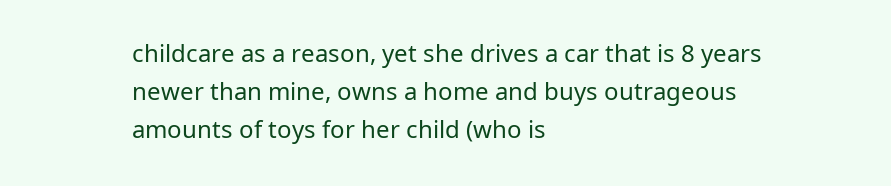childcare as a reason, yet she drives a car that is 8 years newer than mine, owns a home and buys outrageous amounts of toys for her child (who is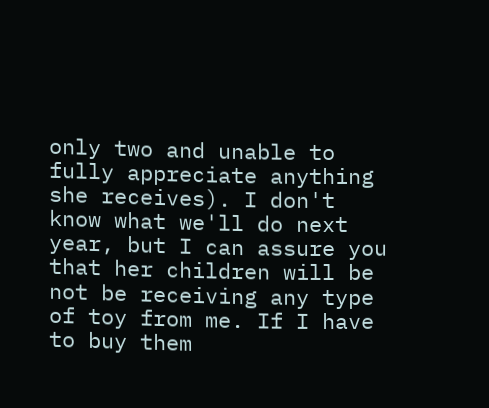only two and unable to fully appreciate anything she receives). I don't know what we'll do next year, but I can assure you that her children will be not be receiving any type of toy from me. If I have to buy them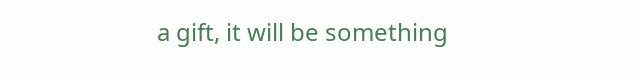a gift, it will be something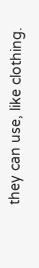they can use, like clothing.